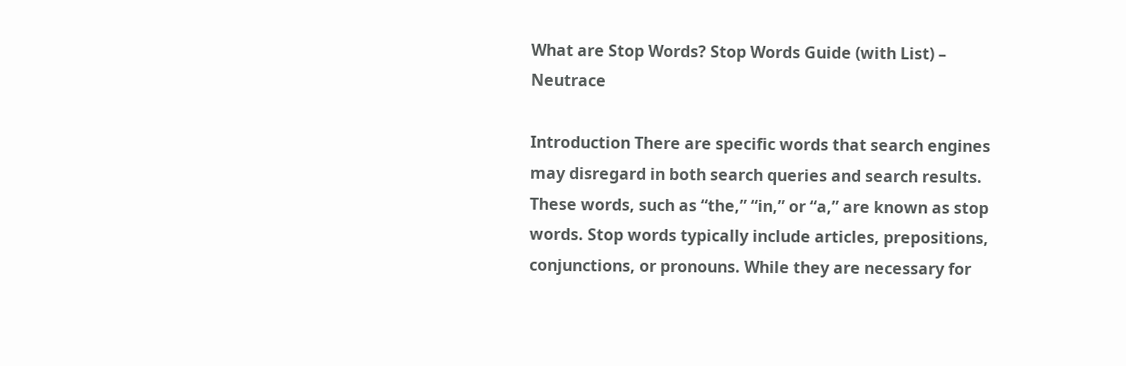What are Stop Words? Stop Words Guide (with List) – Neutrace

Introduction There are specific words that search engines may disregard in both search queries and search results. These words, such as “the,” “in,” or “a,” are known as stop words. Stop words typically include articles, prepositions, conjunctions, or pronouns. While they are necessary for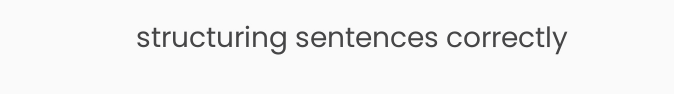structuring sentences correctly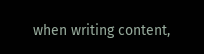when writing content,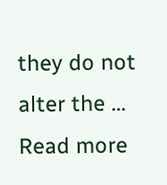they do not alter the … Read more